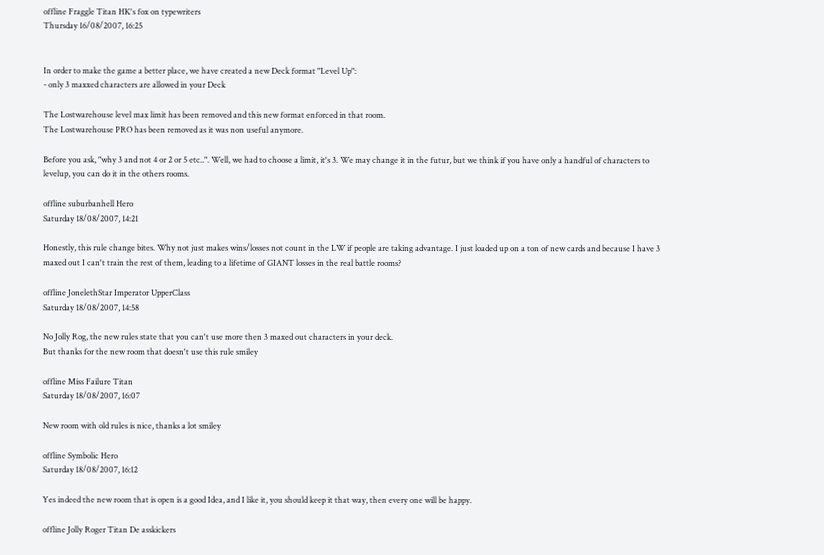offline Fraggle Titan HK's fox on typewriters
Thursday 16/08/2007, 16:25


In order to make the game a better place, we have created a new Deck format "Level Up":
- only 3 maxxed characters are allowed in your Deck

The Lostwarehouse level max limit has been removed and this new format enforced in that room.
The Lostwarehouse PRO has been removed as it was non useful anymore.

Before you ask, "why 3 and not 4 or 2 or 5 etc..". Well, we had to choose a limit, it's 3. We may change it in the futur, but we think if you have only a handful of characters to levelup, you can do it in the others rooms.

offline suburbanhell Hero
Saturday 18/08/2007, 14:21

Honestly, this rule change bites. Why not just makes wins/losses not count in the LW if people are taking advantage. I just loaded up on a ton of new cards and because I have 3 maxed out I can't train the rest of them, leading to a lifetime of GIANT losses in the real battle rooms?

offline JonelethStar Imperator UpperClass
Saturday 18/08/2007, 14:58

No Jolly Rog, the new rules state that you can't use more then 3 maxed out characters in your deck.
But thanks for the new room that doesn't use this rule smiley

offline Miss Failure Titan
Saturday 18/08/2007, 16:07

New room with old rules is nice, thanks a lot smiley

offline Symbolic Hero
Saturday 18/08/2007, 16:12

Yes indeed the new room that is open is a good Idea, and I like it, you should keep it that way, then every one will be happy.

offline Jolly Roger Titan De asskickers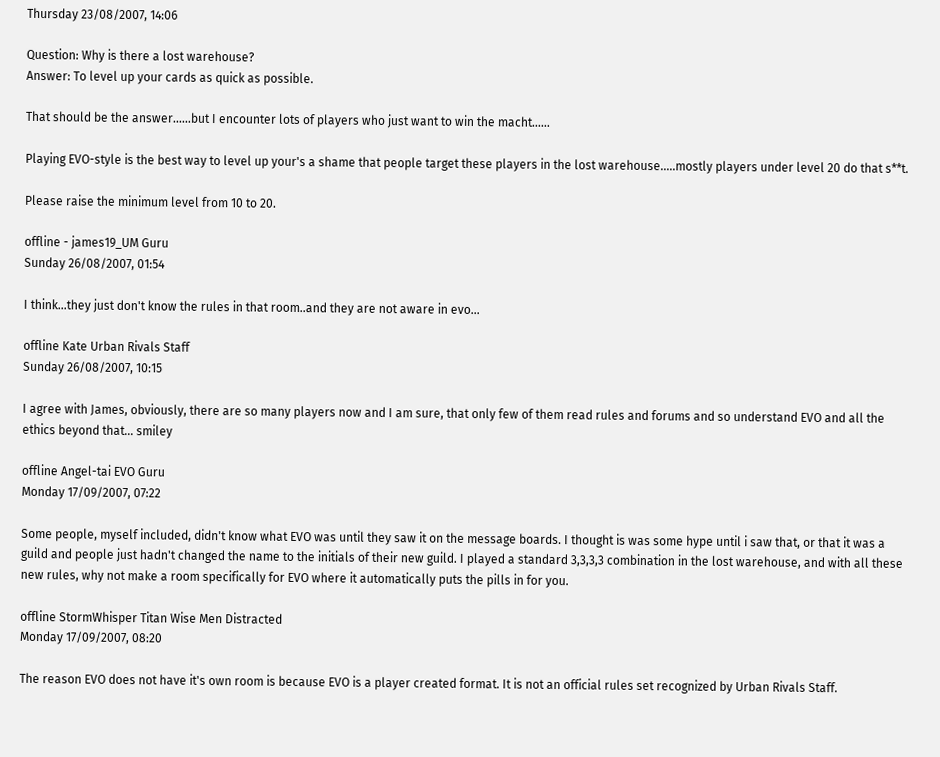Thursday 23/08/2007, 14:06

Question: Why is there a lost warehouse?
Answer: To level up your cards as quick as possible.

That should be the answer......but I encounter lots of players who just want to win the macht......

Playing EVO-style is the best way to level up your's a shame that people target these players in the lost warehouse.....mostly players under level 20 do that s**t.

Please raise the minimum level from 10 to 20.

offline - james19_UM Guru
Sunday 26/08/2007, 01:54

I think...they just don't know the rules in that room..and they are not aware in evo...

offline Kate Urban Rivals Staff
Sunday 26/08/2007, 10:15

I agree with James, obviously, there are so many players now and I am sure, that only few of them read rules and forums and so understand EVO and all the ethics beyond that... smiley

offline Angel-tai EVO Guru
Monday 17/09/2007, 07:22

Some people, myself included, didn't know what EVO was until they saw it on the message boards. I thought is was some hype until i saw that, or that it was a guild and people just hadn't changed the name to the initials of their new guild. I played a standard 3,3,3,3 combination in the lost warehouse, and with all these new rules, why not make a room specifically for EVO where it automatically puts the pills in for you.

offline StormWhisper Titan Wise Men Distracted
Monday 17/09/2007, 08:20

The reason EVO does not have it's own room is because EVO is a player created format. It is not an official rules set recognized by Urban Rivals Staff.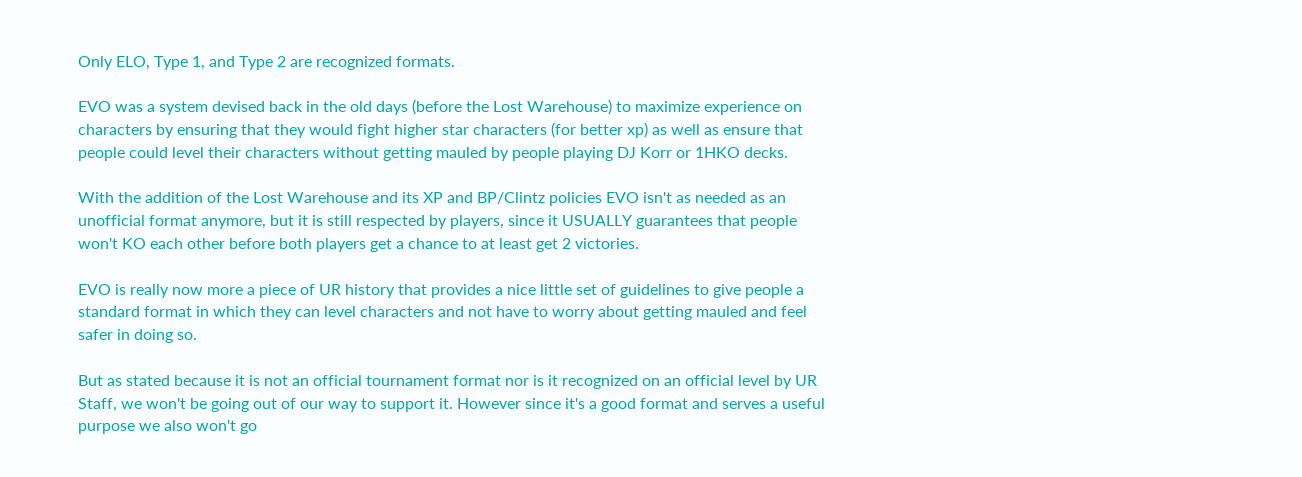Only ELO, Type 1, and Type 2 are recognized formats.

EVO was a system devised back in the old days (before the Lost Warehouse) to maximize experience on characters by ensuring that they would fight higher star characters (for better xp) as well as ensure that people could level their characters without getting mauled by people playing DJ Korr or 1HKO decks.

With the addition of the Lost Warehouse and its XP and BP/Clintz policies EVO isn't as needed as an unofficial format anymore, but it is still respected by players, since it USUALLY guarantees that people won't KO each other before both players get a chance to at least get 2 victories.

EVO is really now more a piece of UR history that provides a nice little set of guidelines to give people a standard format in which they can level characters and not have to worry about getting mauled and feel safer in doing so.

But as stated because it is not an official tournament format nor is it recognized on an official level by UR Staff, we won't be going out of our way to support it. However since it's a good format and serves a useful purpose we also won't go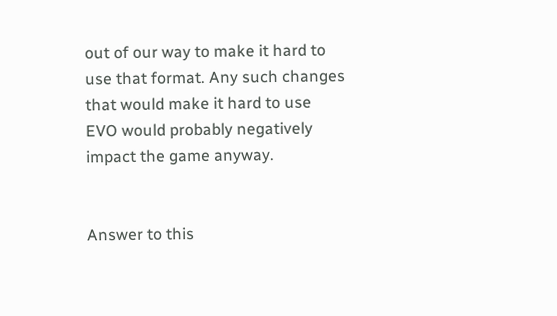out of our way to make it hard to use that format. Any such changes that would make it hard to use EVO would probably negatively impact the game anyway.


Answer to this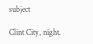subject

Clint City, night.